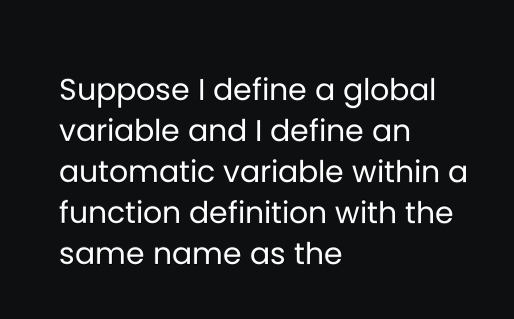Suppose I define a global variable and I define an automatic variable within a function definition with the same name as the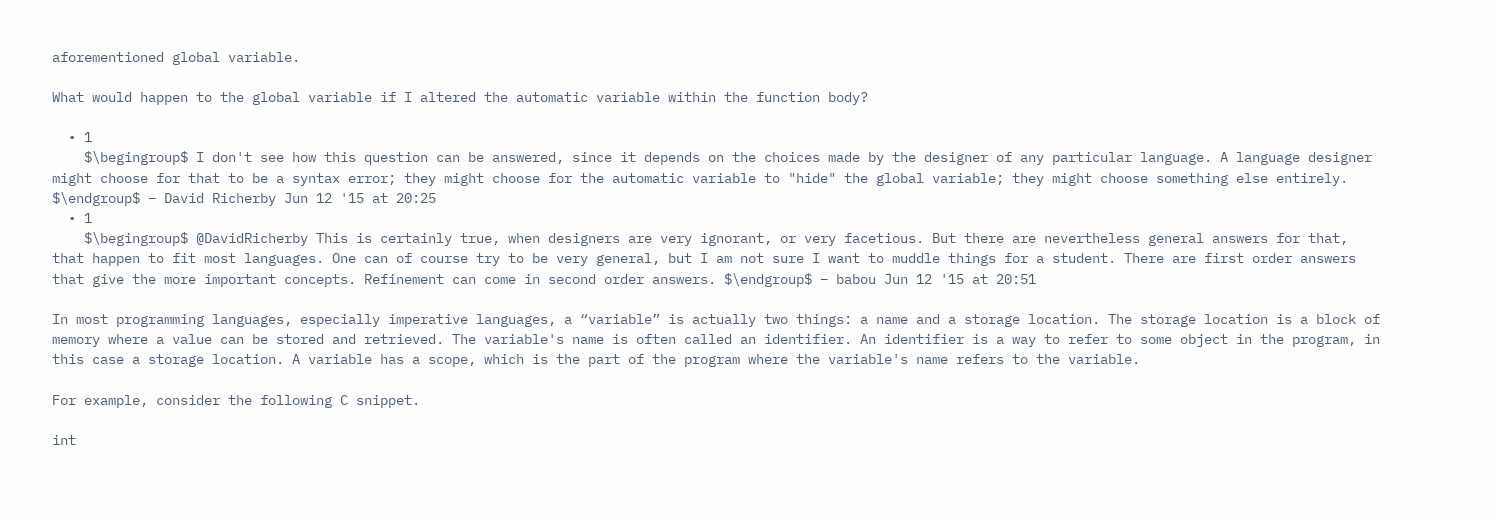aforementioned global variable.

What would happen to the global variable if I altered the automatic variable within the function body?

  • 1
    $\begingroup$ I don't see how this question can be answered, since it depends on the choices made by the designer of any particular language. A language designer might choose for that to be a syntax error; they might choose for the automatic variable to "hide" the global variable; they might choose something else entirely. $\endgroup$ – David Richerby Jun 12 '15 at 20:25
  • 1
    $\begingroup$ @DavidRicherby This is certainly true, when designers are very ignorant, or very facetious. But there are nevertheless general answers for that, that happen to fit most languages. One can of course try to be very general, but I am not sure I want to muddle things for a student. There are first order answers that give the more important concepts. Refinement can come in second order answers. $\endgroup$ – babou Jun 12 '15 at 20:51

In most programming languages, especially imperative languages, a “variable” is actually two things: a name and a storage location. The storage location is a block of memory where a value can be stored and retrieved. The variable's name is often called an identifier. An identifier is a way to refer to some object in the program, in this case a storage location. A variable has a scope, which is the part of the program where the variable's name refers to the variable.

For example, consider the following C snippet.

int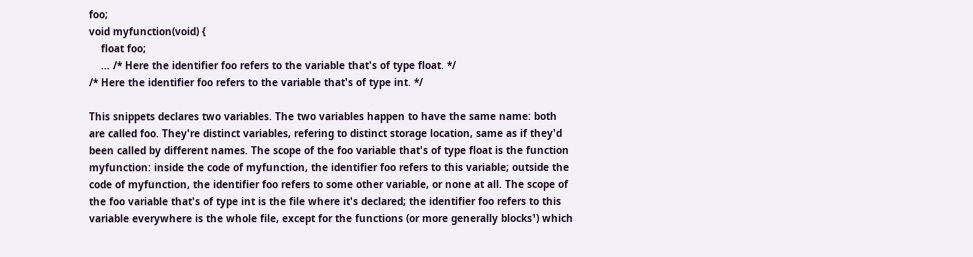foo;
void myfunction(void) {
    float foo;
    … /* Here the identifier foo refers to the variable that's of type float. */
/* Here the identifier foo refers to the variable that's of type int. */

This snippets declares two variables. The two variables happen to have the same name: both are called foo. They're distinct variables, refering to distinct storage location, same as if they'd been called by different names. The scope of the foo variable that's of type float is the function myfunction: inside the code of myfunction, the identifier foo refers to this variable; outside the code of myfunction, the identifier foo refers to some other variable, or none at all. The scope of the foo variable that's of type int is the file where it's declared; the identifier foo refers to this variable everywhere is the whole file, except for the functions (or more generally blocks¹) which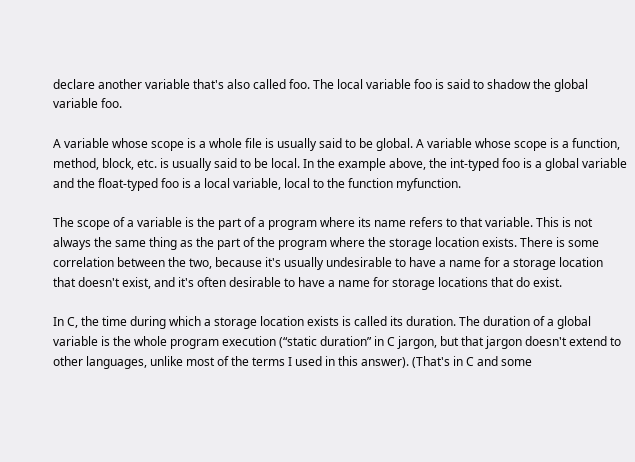declare another variable that's also called foo. The local variable foo is said to shadow the global variable foo.

A variable whose scope is a whole file is usually said to be global. A variable whose scope is a function, method, block, etc. is usually said to be local. In the example above, the int-typed foo is a global variable and the float-typed foo is a local variable, local to the function myfunction.

The scope of a variable is the part of a program where its name refers to that variable. This is not always the same thing as the part of the program where the storage location exists. There is some correlation between the two, because it's usually undesirable to have a name for a storage location that doesn't exist, and it's often desirable to have a name for storage locations that do exist.

In C, the time during which a storage location exists is called its duration. The duration of a global variable is the whole program execution (“static duration” in C jargon, but that jargon doesn't extend to other languages, unlike most of the terms I used in this answer). (That's in C and some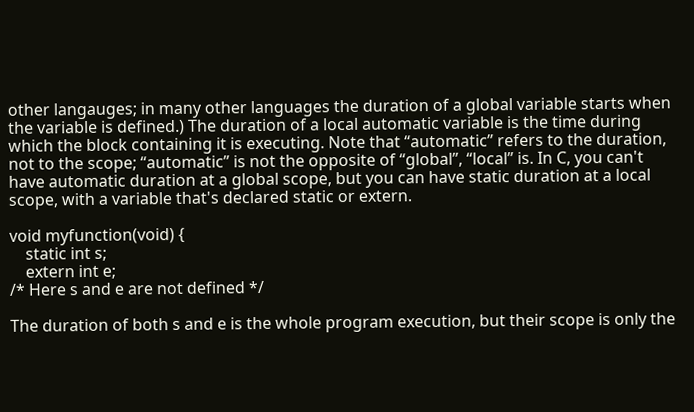other langauges; in many other languages the duration of a global variable starts when the variable is defined.) The duration of a local automatic variable is the time during which the block containing it is executing. Note that “automatic” refers to the duration, not to the scope; “automatic” is not the opposite of “global”, “local” is. In C, you can't have automatic duration at a global scope, but you can have static duration at a local scope, with a variable that's declared static or extern.

void myfunction(void) {
    static int s;
    extern int e;
/* Here s and e are not defined */

The duration of both s and e is the whole program execution, but their scope is only the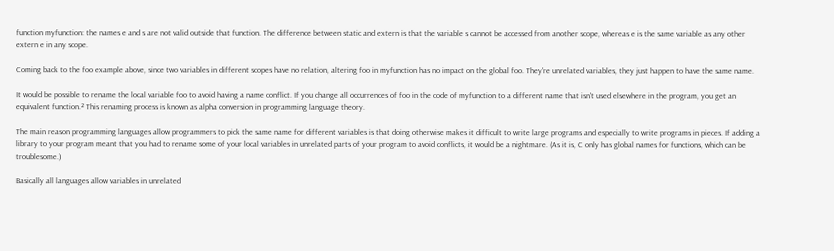function myfunction: the names e and s are not valid outside that function. The difference between static and extern is that the variable s cannot be accessed from another scope, whereas e is the same variable as any other extern e in any scope.

Coming back to the foo example above, since two variables in different scopes have no relation, altering foo in myfunction has no impact on the global foo. They're unrelated variables, they just happen to have the same name.

It would be possible to rename the local variable foo to avoid having a name conflict. If you change all occurrences of foo in the code of myfunction to a different name that isn't used elsewhere in the program, you get an equivalent function.² This renaming process is known as alpha conversion in programming language theory.

The main reason programming languages allow programmers to pick the same name for different variables is that doing otherwise makes it difficult to write large programs and especially to write programs in pieces. If adding a library to your program meant that you had to rename some of your local variables in unrelated parts of your program to avoid conflicts, it would be a nightmare. (As it is, C only has global names for functions, which can be troublesome.)

Basically all languages allow variables in unrelated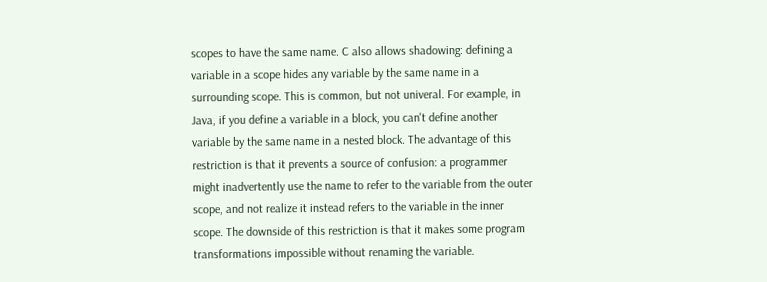scopes to have the same name. C also allows shadowing: defining a variable in a scope hides any variable by the same name in a surrounding scope. This is common, but not univeral. For example, in Java, if you define a variable in a block, you can't define another variable by the same name in a nested block. The advantage of this restriction is that it prevents a source of confusion: a programmer might inadvertently use the name to refer to the variable from the outer scope, and not realize it instead refers to the variable in the inner scope. The downside of this restriction is that it makes some program transformations impossible without renaming the variable.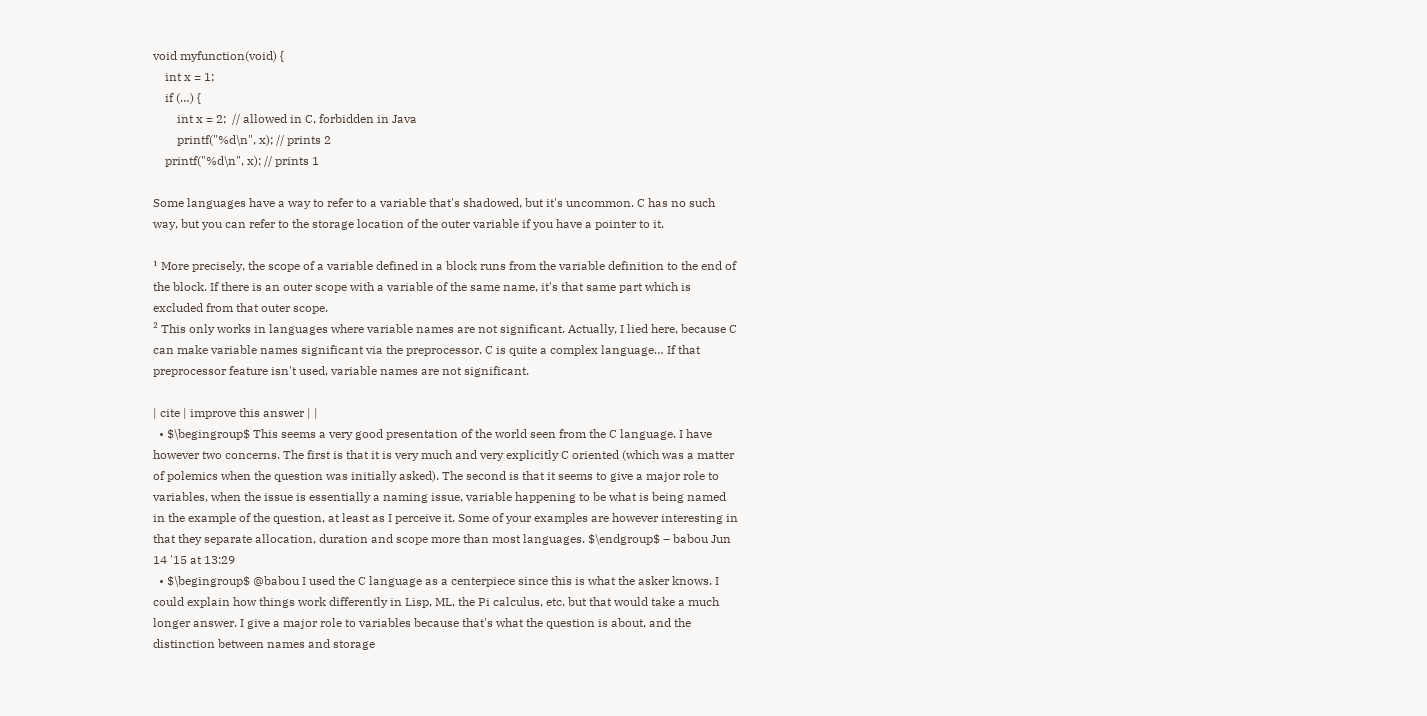void myfunction(void) {
    int x = 1;
    if (…) {
        int x = 2;  // allowed in C, forbidden in Java
        printf("%d\n", x); // prints 2
    printf("%d\n", x); // prints 1

Some languages have a way to refer to a variable that's shadowed, but it's uncommon. C has no such way, but you can refer to the storage location of the outer variable if you have a pointer to it.

¹ More precisely, the scope of a variable defined in a block runs from the variable definition to the end of the block. If there is an outer scope with a variable of the same name, it's that same part which is excluded from that outer scope.
² This only works in languages where variable names are not significant. Actually, I lied here, because C can make variable names significant via the preprocessor. C is quite a complex language… If that preprocessor feature isn't used, variable names are not significant.

| cite | improve this answer | |
  • $\begingroup$ This seems a very good presentation of the world seen from the C language. I have however two concerns. The first is that it is very much and very explicitly C oriented (which was a matter of polemics when the question was initially asked). The second is that it seems to give a major role to variables, when the issue is essentially a naming issue, variable happening to be what is being named in the example of the question, at least as I perceive it. Some of your examples are however interesting in that they separate allocation, duration and scope more than most languages. $\endgroup$ – babou Jun 14 '15 at 13:29
  • $\begingroup$ @babou I used the C language as a centerpiece since this is what the asker knows. I could explain how things work differently in Lisp, ML, the Pi calculus, etc. but that would take a much longer answer. I give a major role to variables because that's what the question is about, and the distinction between names and storage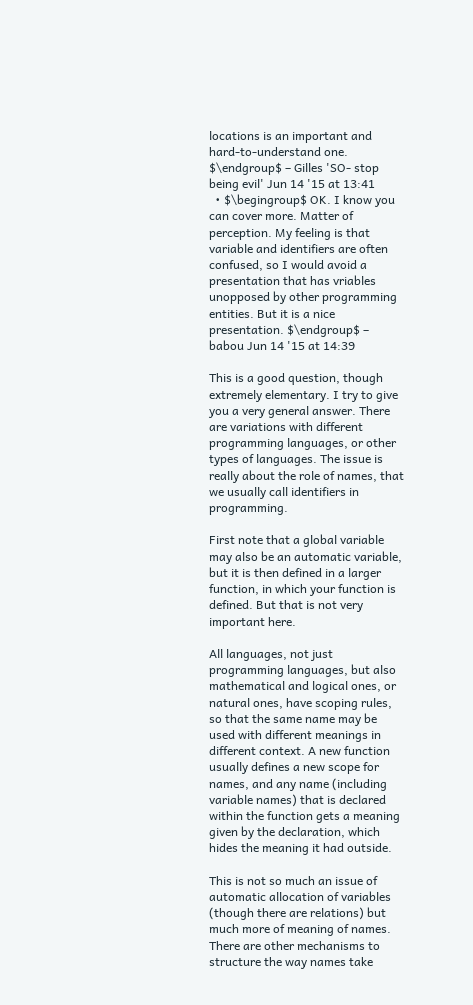locations is an important and hard-to-understand one. $\endgroup$ – Gilles 'SO- stop being evil' Jun 14 '15 at 13:41
  • $\begingroup$ OK. I know you can cover more. Matter of perception. My feeling is that variable and identifiers are often confused, so I would avoid a presentation that has vriables unopposed by other programming entities. But it is a nice presentation. $\endgroup$ – babou Jun 14 '15 at 14:39

This is a good question, though extremely elementary. I try to give you a very general answer. There are variations with different programming languages, or other types of languages. The issue is really about the role of names, that we usually call identifiers in programming.

First note that a global variable may also be an automatic variable, but it is then defined in a larger function, in which your function is defined. But that is not very important here.

All languages, not just programming languages, but also mathematical and logical ones, or natural ones, have scoping rules, so that the same name may be used with different meanings in different context. A new function usually defines a new scope for names, and any name (including variable names) that is declared within the function gets a meaning given by the declaration, which hides the meaning it had outside.

This is not so much an issue of automatic allocation of variables (though there are relations) but much more of meaning of names. There are other mechanisms to structure the way names take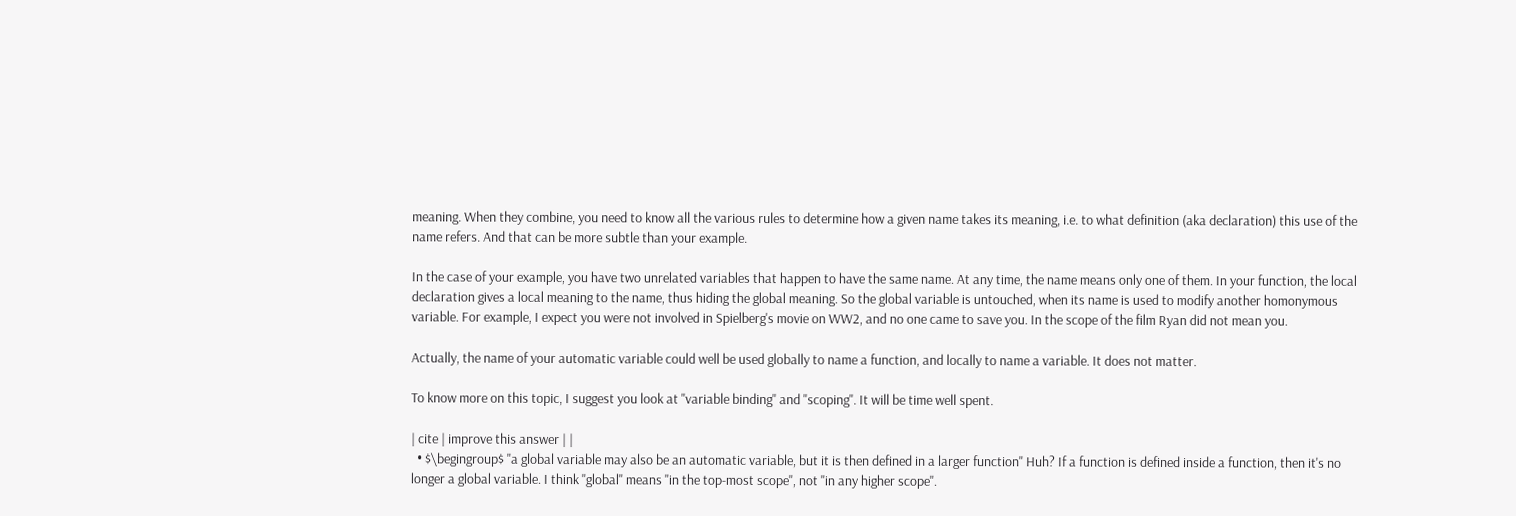meaning. When they combine, you need to know all the various rules to determine how a given name takes its meaning, i.e. to what definition (aka declaration) this use of the name refers. And that can be more subtle than your example.

In the case of your example, you have two unrelated variables that happen to have the same name. At any time, the name means only one of them. In your function, the local declaration gives a local meaning to the name, thus hiding the global meaning. So the global variable is untouched, when its name is used to modify another homonymous variable. For example, I expect you were not involved in Spielberg's movie on WW2, and no one came to save you. In the scope of the film Ryan did not mean you.

Actually, the name of your automatic variable could well be used globally to name a function, and locally to name a variable. It does not matter.

To know more on this topic, I suggest you look at "variable binding" and "scoping". It will be time well spent.

| cite | improve this answer | |
  • $\begingroup$ "a global variable may also be an automatic variable, but it is then defined in a larger function" Huh? If a function is defined inside a function, then it's no longer a global variable. I think "global" means "in the top-most scope", not "in any higher scope".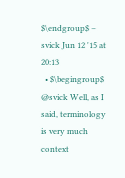$\endgroup$ – svick Jun 12 '15 at 20:13
  • $\begingroup$ @svick Well, as I said, terminology is very much context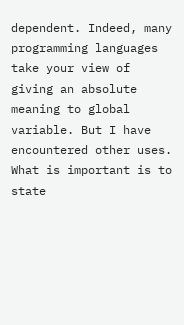dependent. Indeed, many programming languages take your view of giving an absolute meaning to global variable. But I have encountered other uses. What is important is to state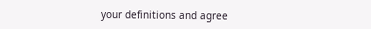your definitions and agree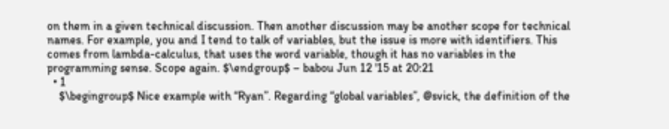on them in a given technical discussion. Then another discussion may be another scope for technical names. For example, you and I tend to talk of variables, but the issue is more with identifiers. This comes from lambda-calculus, that uses the word variable, though it has no variables in the programming sense. Scope again. $\endgroup$ – babou Jun 12 '15 at 20:21
  • 1
    $\begingroup$ Nice example with “Ryan”. Regarding “global variables”, @svick, the definition of the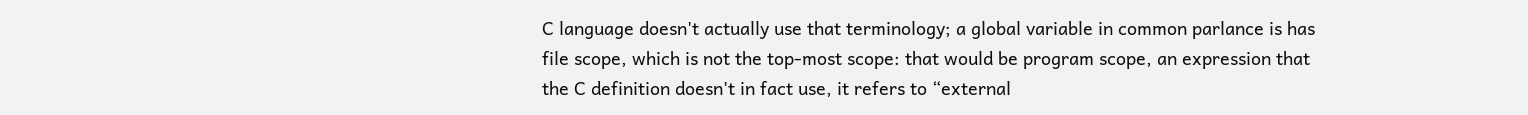C language doesn't actually use that terminology; a global variable in common parlance is has file scope, which is not the top-most scope: that would be program scope, an expression that the C definition doesn't in fact use, it refers to “external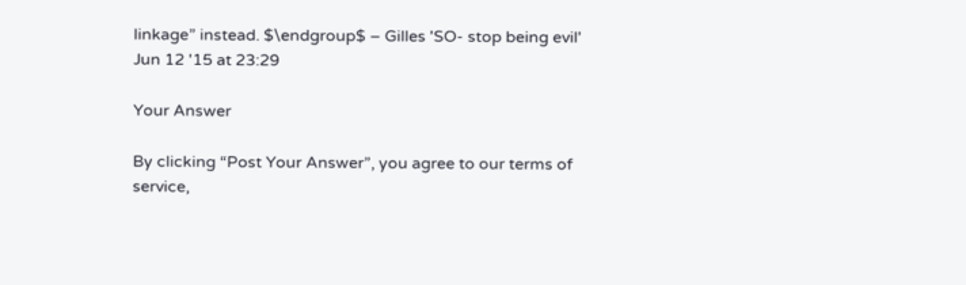linkage” instead. $\endgroup$ – Gilles 'SO- stop being evil' Jun 12 '15 at 23:29

Your Answer

By clicking “Post Your Answer”, you agree to our terms of service,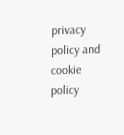privacy policy and cookie policy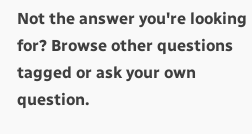Not the answer you're looking for? Browse other questions tagged or ask your own question.